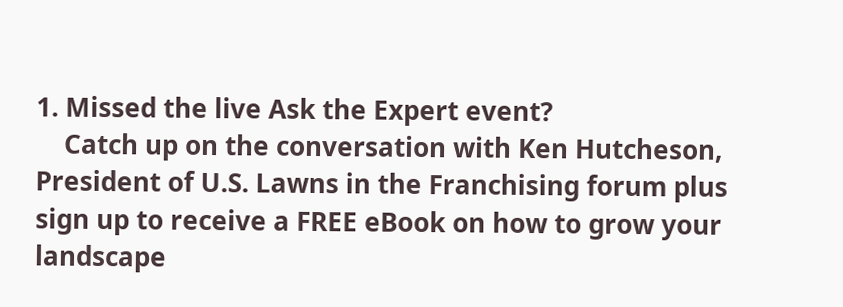1. Missed the live Ask the Expert event?
    Catch up on the conversation with Ken Hutcheson, President of U.S. Lawns in the Franchising forum plus sign up to receive a FREE eBook on how to grow your landscape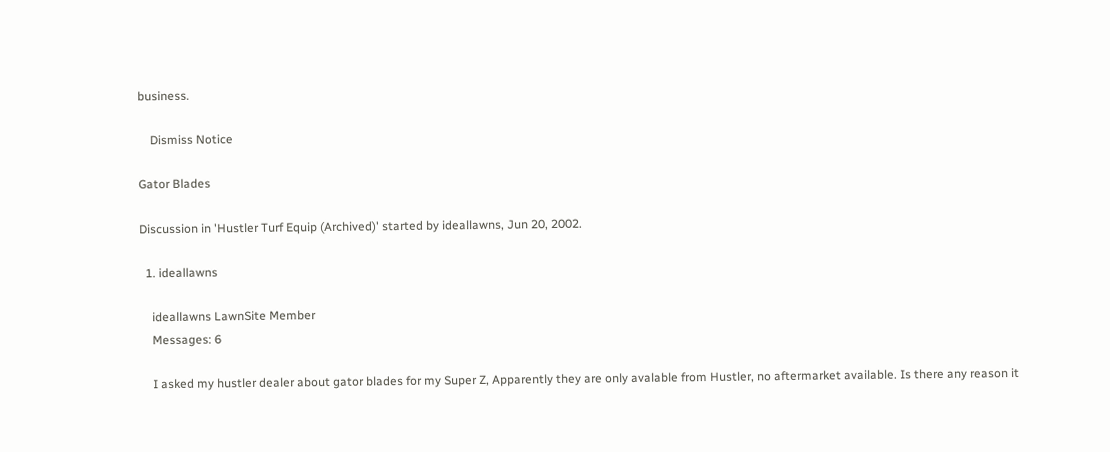business.

    Dismiss Notice

Gator Blades

Discussion in 'Hustler Turf Equip (Archived)' started by ideallawns, Jun 20, 2002.

  1. ideallawns

    ideallawns LawnSite Member
    Messages: 6

    I asked my hustler dealer about gator blades for my Super Z, Apparently they are only avalable from Hustler, no aftermarket available. Is there any reason it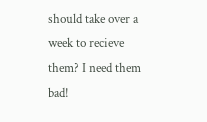should take over a week to recieve them? I need them bad!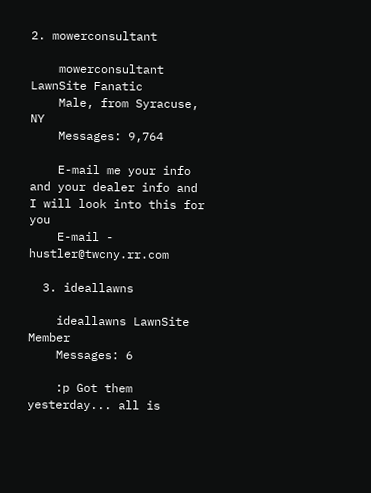2. mowerconsultant

    mowerconsultant LawnSite Fanatic
    Male, from Syracuse, NY
    Messages: 9,764

    E-mail me your info and your dealer info and I will look into this for you
    E-mail - hustler@twcny.rr.com

  3. ideallawns

    ideallawns LawnSite Member
    Messages: 6

    :p Got them yesterday... all is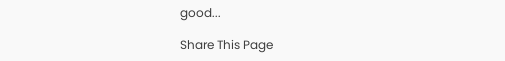good...

Share This Page